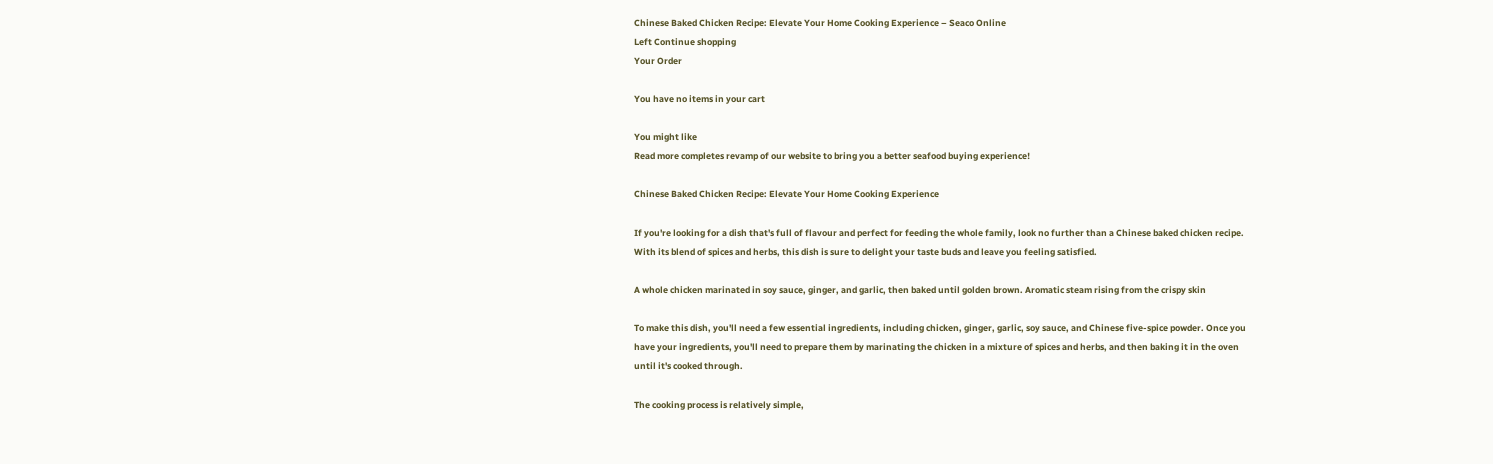Chinese Baked Chicken Recipe: Elevate Your Home Cooking Experience – Seaco Online
Left Continue shopping
Your Order

You have no items in your cart

You might like
Read more completes revamp of our website to bring you a better seafood buying experience!

Chinese Baked Chicken Recipe: Elevate Your Home Cooking Experience

If you're looking for a dish that's full of flavour and perfect for feeding the whole family, look no further than a Chinese baked chicken recipe. With its blend of spices and herbs, this dish is sure to delight your taste buds and leave you feeling satisfied.

A whole chicken marinated in soy sauce, ginger, and garlic, then baked until golden brown. Aromatic steam rising from the crispy skin

To make this dish, you'll need a few essential ingredients, including chicken, ginger, garlic, soy sauce, and Chinese five-spice powder. Once you have your ingredients, you'll need to prepare them by marinating the chicken in a mixture of spices and herbs, and then baking it in the oven until it's cooked through.

The cooking process is relatively simple,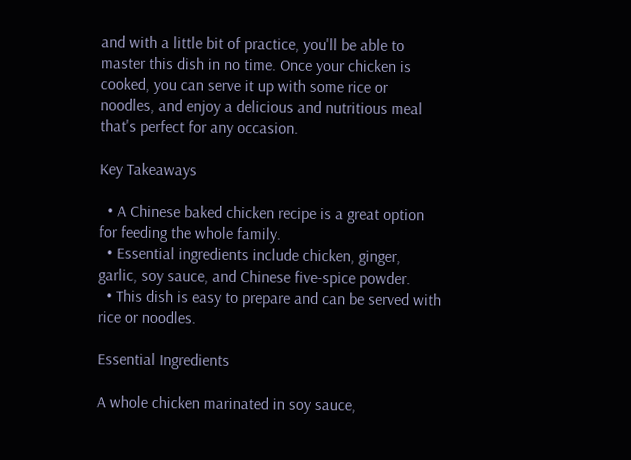and with a little bit of practice, you'll be able to master this dish in no time. Once your chicken is cooked, you can serve it up with some rice or noodles, and enjoy a delicious and nutritious meal that's perfect for any occasion.

Key Takeaways

  • A Chinese baked chicken recipe is a great option for feeding the whole family.
  • Essential ingredients include chicken, ginger, garlic, soy sauce, and Chinese five-spice powder.
  • This dish is easy to prepare and can be served with rice or noodles.

Essential Ingredients

A whole chicken marinated in soy sauce,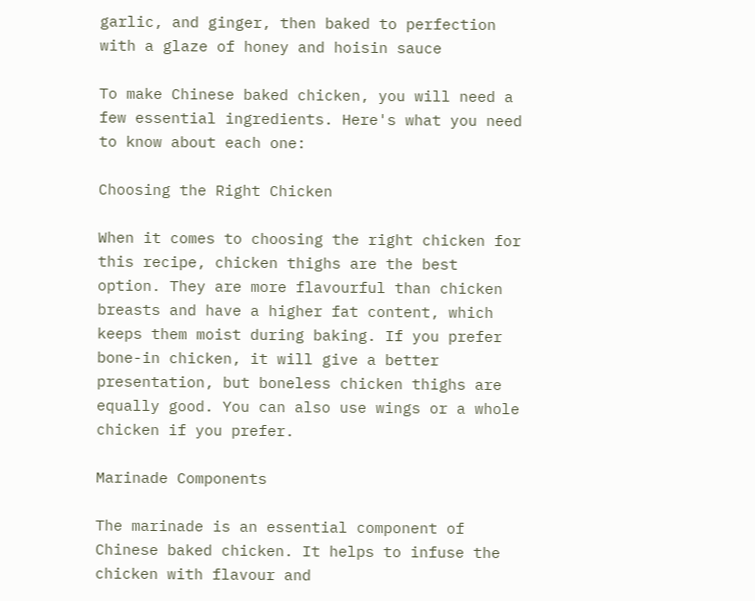garlic, and ginger, then baked to perfection with a glaze of honey and hoisin sauce

To make Chinese baked chicken, you will need a few essential ingredients. Here's what you need to know about each one:

Choosing the Right Chicken

When it comes to choosing the right chicken for this recipe, chicken thighs are the best option. They are more flavourful than chicken breasts and have a higher fat content, which keeps them moist during baking. If you prefer bone-in chicken, it will give a better presentation, but boneless chicken thighs are equally good. You can also use wings or a whole chicken if you prefer.

Marinade Components

The marinade is an essential component of Chinese baked chicken. It helps to infuse the chicken with flavour and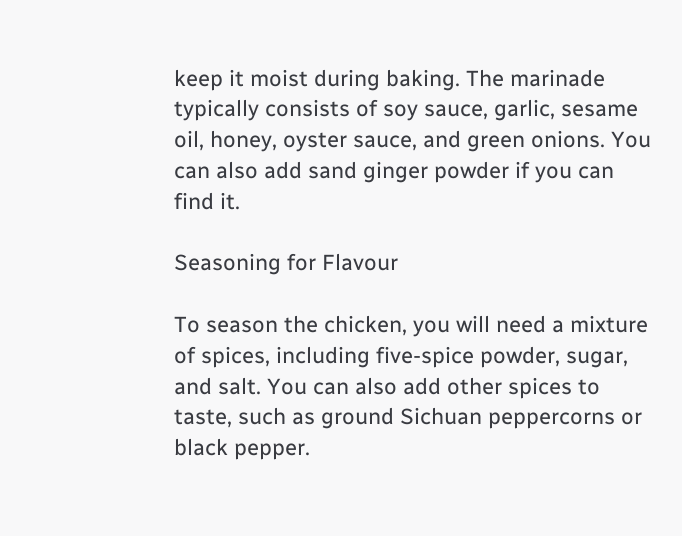keep it moist during baking. The marinade typically consists of soy sauce, garlic, sesame oil, honey, oyster sauce, and green onions. You can also add sand ginger powder if you can find it.

Seasoning for Flavour

To season the chicken, you will need a mixture of spices, including five-spice powder, sugar, and salt. You can also add other spices to taste, such as ground Sichuan peppercorns or black pepper.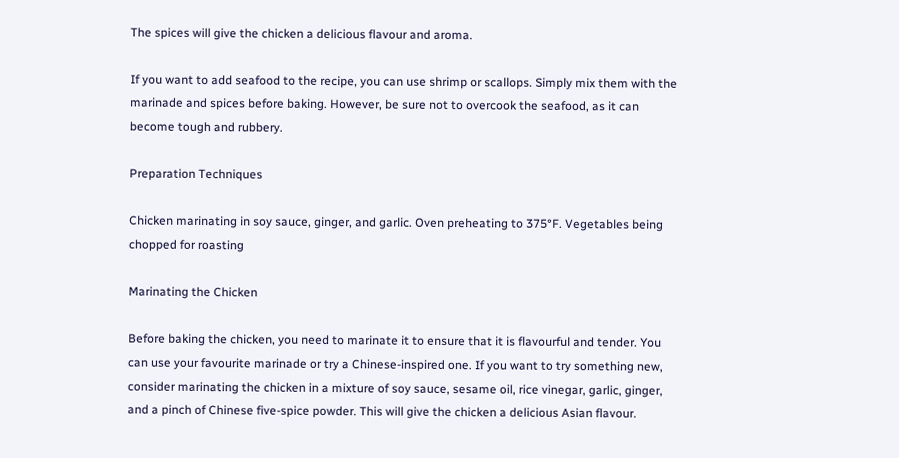The spices will give the chicken a delicious flavour and aroma.

If you want to add seafood to the recipe, you can use shrimp or scallops. Simply mix them with the marinade and spices before baking. However, be sure not to overcook the seafood, as it can become tough and rubbery.

Preparation Techniques

Chicken marinating in soy sauce, ginger, and garlic. Oven preheating to 375°F. Vegetables being chopped for roasting

Marinating the Chicken

Before baking the chicken, you need to marinate it to ensure that it is flavourful and tender. You can use your favourite marinade or try a Chinese-inspired one. If you want to try something new, consider marinating the chicken in a mixture of soy sauce, sesame oil, rice vinegar, garlic, ginger, and a pinch of Chinese five-spice powder. This will give the chicken a delicious Asian flavour.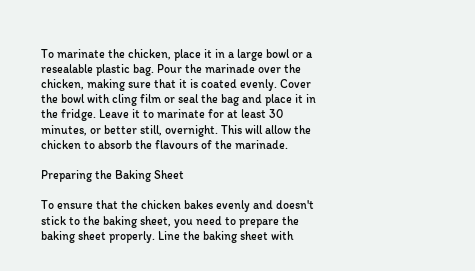To marinate the chicken, place it in a large bowl or a resealable plastic bag. Pour the marinade over the chicken, making sure that it is coated evenly. Cover the bowl with cling film or seal the bag and place it in the fridge. Leave it to marinate for at least 30 minutes, or better still, overnight. This will allow the chicken to absorb the flavours of the marinade.

Preparing the Baking Sheet

To ensure that the chicken bakes evenly and doesn't stick to the baking sheet, you need to prepare the baking sheet properly. Line the baking sheet with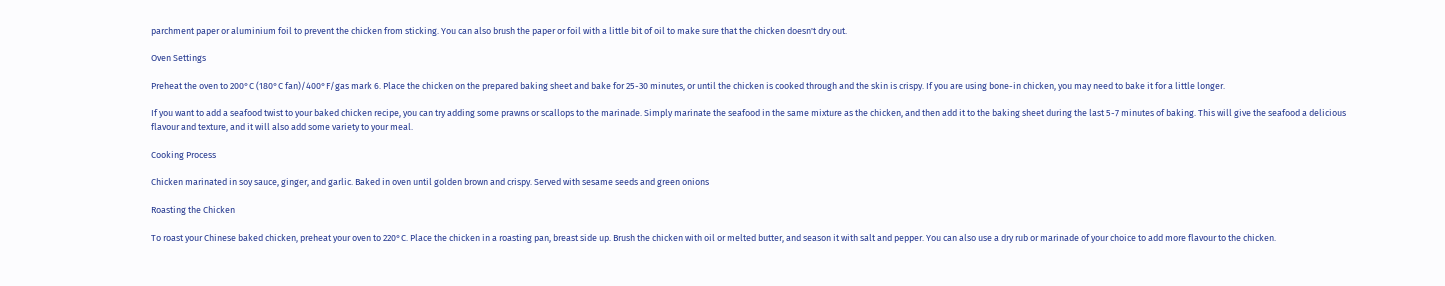parchment paper or aluminium foil to prevent the chicken from sticking. You can also brush the paper or foil with a little bit of oil to make sure that the chicken doesn't dry out.

Oven Settings

Preheat the oven to 200°C (180°C fan)/400°F/gas mark 6. Place the chicken on the prepared baking sheet and bake for 25-30 minutes, or until the chicken is cooked through and the skin is crispy. If you are using bone-in chicken, you may need to bake it for a little longer.

If you want to add a seafood twist to your baked chicken recipe, you can try adding some prawns or scallops to the marinade. Simply marinate the seafood in the same mixture as the chicken, and then add it to the baking sheet during the last 5-7 minutes of baking. This will give the seafood a delicious flavour and texture, and it will also add some variety to your meal.

Cooking Process

Chicken marinated in soy sauce, ginger, and garlic. Baked in oven until golden brown and crispy. Served with sesame seeds and green onions

Roasting the Chicken

To roast your Chinese baked chicken, preheat your oven to 220°C. Place the chicken in a roasting pan, breast side up. Brush the chicken with oil or melted butter, and season it with salt and pepper. You can also use a dry rub or marinade of your choice to add more flavour to the chicken.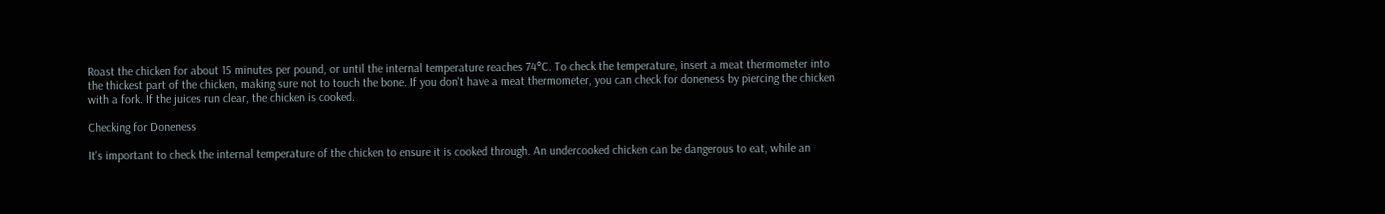Roast the chicken for about 15 minutes per pound, or until the internal temperature reaches 74°C. To check the temperature, insert a meat thermometer into the thickest part of the chicken, making sure not to touch the bone. If you don't have a meat thermometer, you can check for doneness by piercing the chicken with a fork. If the juices run clear, the chicken is cooked.

Checking for Doneness

It's important to check the internal temperature of the chicken to ensure it is cooked through. An undercooked chicken can be dangerous to eat, while an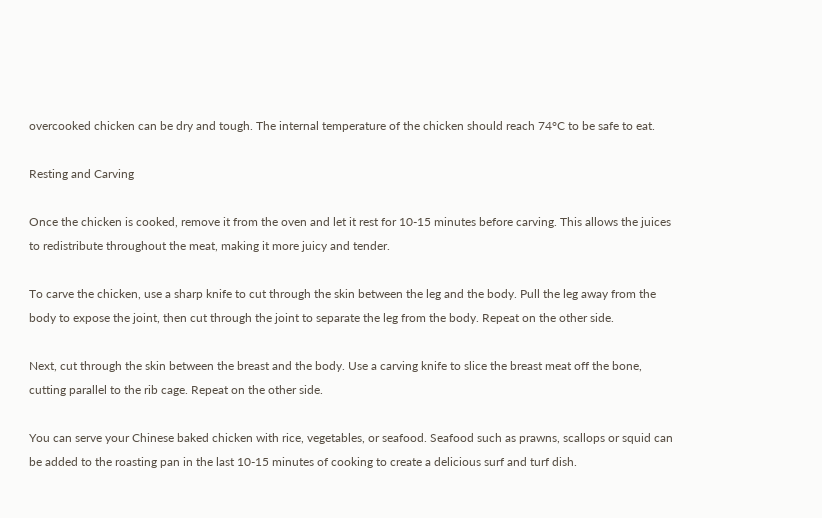overcooked chicken can be dry and tough. The internal temperature of the chicken should reach 74°C to be safe to eat.

Resting and Carving

Once the chicken is cooked, remove it from the oven and let it rest for 10-15 minutes before carving. This allows the juices to redistribute throughout the meat, making it more juicy and tender.

To carve the chicken, use a sharp knife to cut through the skin between the leg and the body. Pull the leg away from the body to expose the joint, then cut through the joint to separate the leg from the body. Repeat on the other side.

Next, cut through the skin between the breast and the body. Use a carving knife to slice the breast meat off the bone, cutting parallel to the rib cage. Repeat on the other side.

You can serve your Chinese baked chicken with rice, vegetables, or seafood. Seafood such as prawns, scallops or squid can be added to the roasting pan in the last 10-15 minutes of cooking to create a delicious surf and turf dish.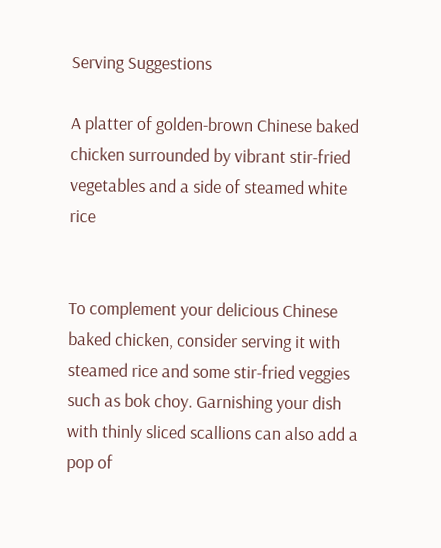Serving Suggestions

A platter of golden-brown Chinese baked chicken surrounded by vibrant stir-fried vegetables and a side of steamed white rice


To complement your delicious Chinese baked chicken, consider serving it with steamed rice and some stir-fried veggies such as bok choy. Garnishing your dish with thinly sliced scallions can also add a pop of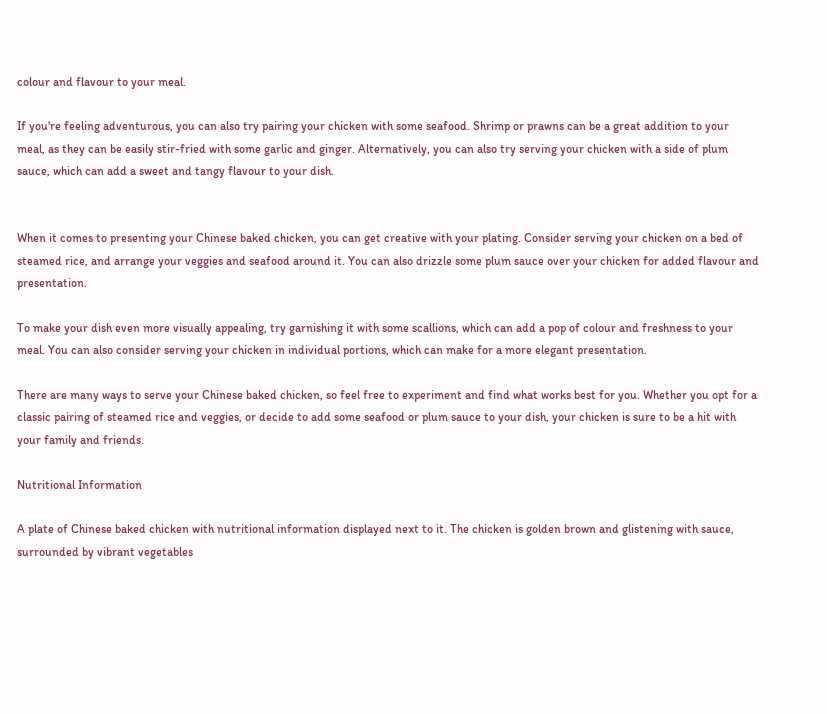colour and flavour to your meal.

If you're feeling adventurous, you can also try pairing your chicken with some seafood. Shrimp or prawns can be a great addition to your meal, as they can be easily stir-fried with some garlic and ginger. Alternatively, you can also try serving your chicken with a side of plum sauce, which can add a sweet and tangy flavour to your dish.


When it comes to presenting your Chinese baked chicken, you can get creative with your plating. Consider serving your chicken on a bed of steamed rice, and arrange your veggies and seafood around it. You can also drizzle some plum sauce over your chicken for added flavour and presentation.

To make your dish even more visually appealing, try garnishing it with some scallions, which can add a pop of colour and freshness to your meal. You can also consider serving your chicken in individual portions, which can make for a more elegant presentation.

There are many ways to serve your Chinese baked chicken, so feel free to experiment and find what works best for you. Whether you opt for a classic pairing of steamed rice and veggies, or decide to add some seafood or plum sauce to your dish, your chicken is sure to be a hit with your family and friends.

Nutritional Information

A plate of Chinese baked chicken with nutritional information displayed next to it. The chicken is golden brown and glistening with sauce, surrounded by vibrant vegetables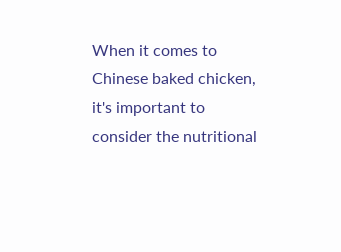When it comes to Chinese baked chicken, it's important to consider the nutritional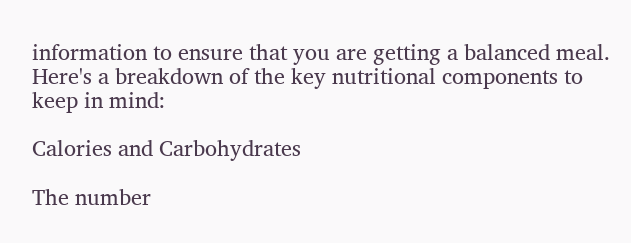information to ensure that you are getting a balanced meal. Here's a breakdown of the key nutritional components to keep in mind:

Calories and Carbohydrates

The number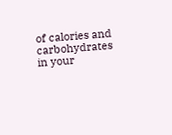of calories and carbohydrates in your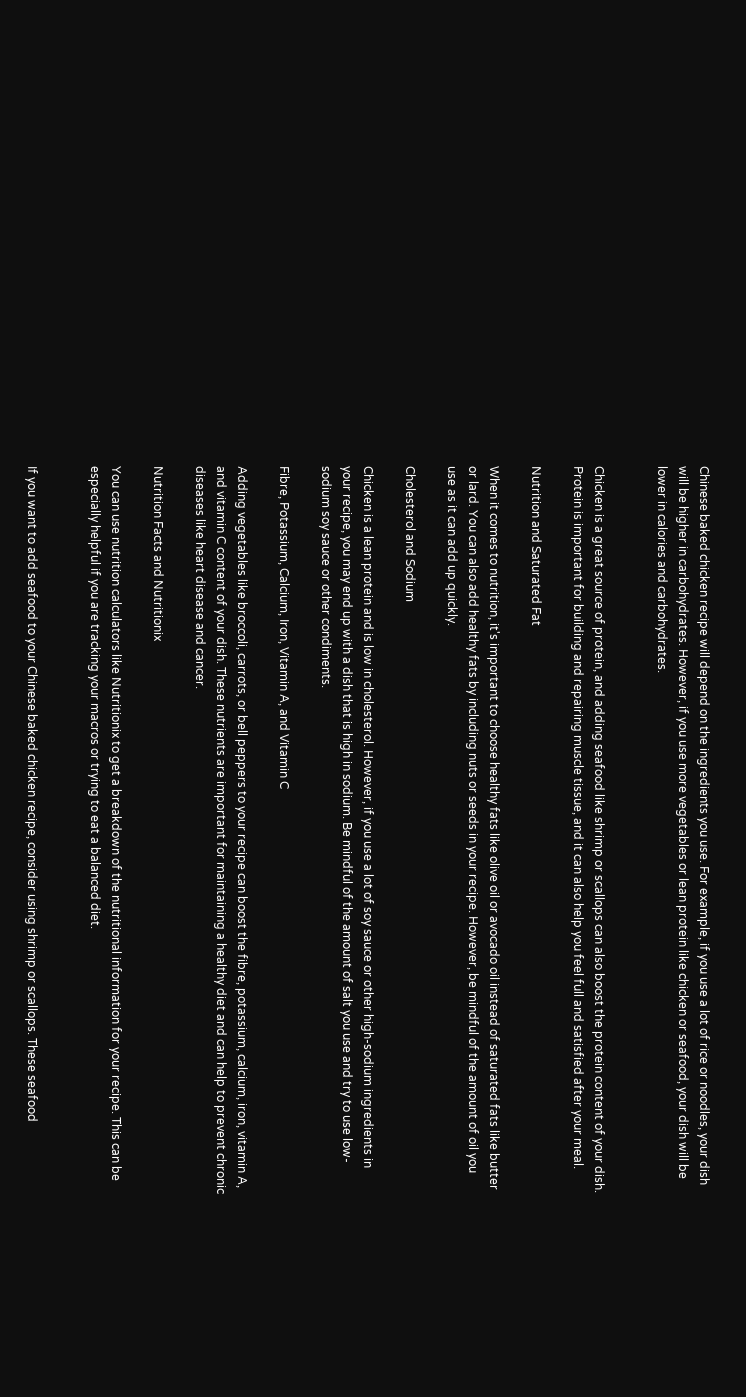Chinese baked chicken recipe will depend on the ingredients you use. For example, if you use a lot of rice or noodles, your dish will be higher in carbohydrates. However, if you use more vegetables or lean protein like chicken or seafood, your dish will be lower in calories and carbohydrates.


Chicken is a great source of protein, and adding seafood like shrimp or scallops can also boost the protein content of your dish. Protein is important for building and repairing muscle tissue, and it can also help you feel full and satisfied after your meal.

Nutrition and Saturated Fat

When it comes to nutrition, it's important to choose healthy fats like olive oil or avocado oil instead of saturated fats like butter or lard. You can also add healthy fats by including nuts or seeds in your recipe. However, be mindful of the amount of oil you use as it can add up quickly.

Cholesterol and Sodium

Chicken is a lean protein and is low in cholesterol. However, if you use a lot of soy sauce or other high-sodium ingredients in your recipe, you may end up with a dish that is high in sodium. Be mindful of the amount of salt you use and try to use low-sodium soy sauce or other condiments.

Fibre, Potassium, Calcium, Iron, Vitamin A, and Vitamin C

Adding vegetables like broccoli, carrots, or bell peppers to your recipe can boost the fibre, potassium, calcium, iron, vitamin A, and vitamin C content of your dish. These nutrients are important for maintaining a healthy diet and can help to prevent chronic diseases like heart disease and cancer.

Nutrition Facts and Nutritionix

You can use nutrition calculators like Nutritionix to get a breakdown of the nutritional information for your recipe. This can be especially helpful if you are tracking your macros or trying to eat a balanced diet.


If you want to add seafood to your Chinese baked chicken recipe, consider using shrimp or scallops. These seafood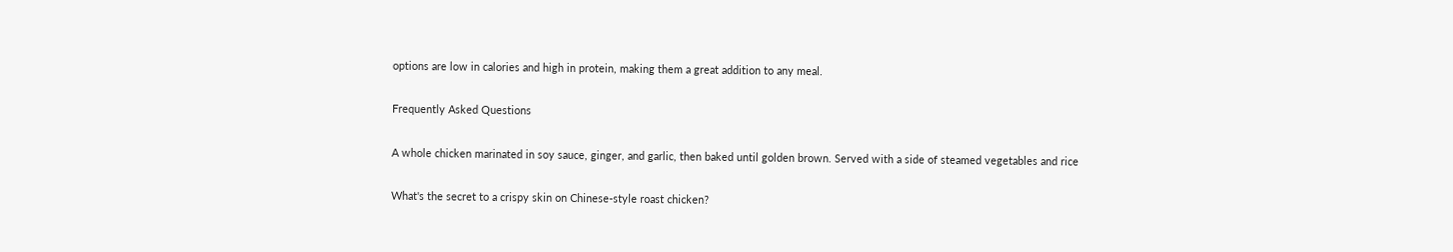options are low in calories and high in protein, making them a great addition to any meal.

Frequently Asked Questions

A whole chicken marinated in soy sauce, ginger, and garlic, then baked until golden brown. Served with a side of steamed vegetables and rice

What's the secret to a crispy skin on Chinese-style roast chicken?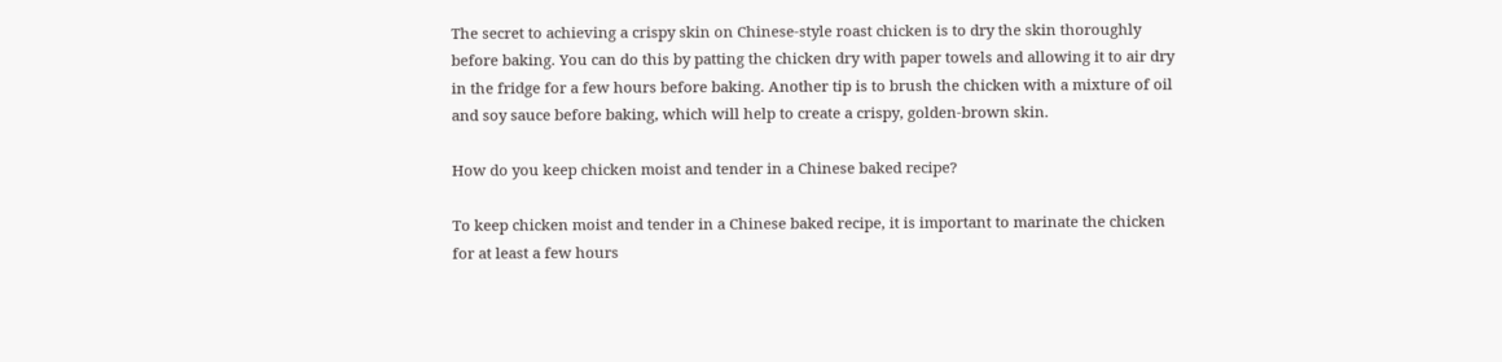The secret to achieving a crispy skin on Chinese-style roast chicken is to dry the skin thoroughly before baking. You can do this by patting the chicken dry with paper towels and allowing it to air dry in the fridge for a few hours before baking. Another tip is to brush the chicken with a mixture of oil and soy sauce before baking, which will help to create a crispy, golden-brown skin.

How do you keep chicken moist and tender in a Chinese baked recipe?

To keep chicken moist and tender in a Chinese baked recipe, it is important to marinate the chicken for at least a few hours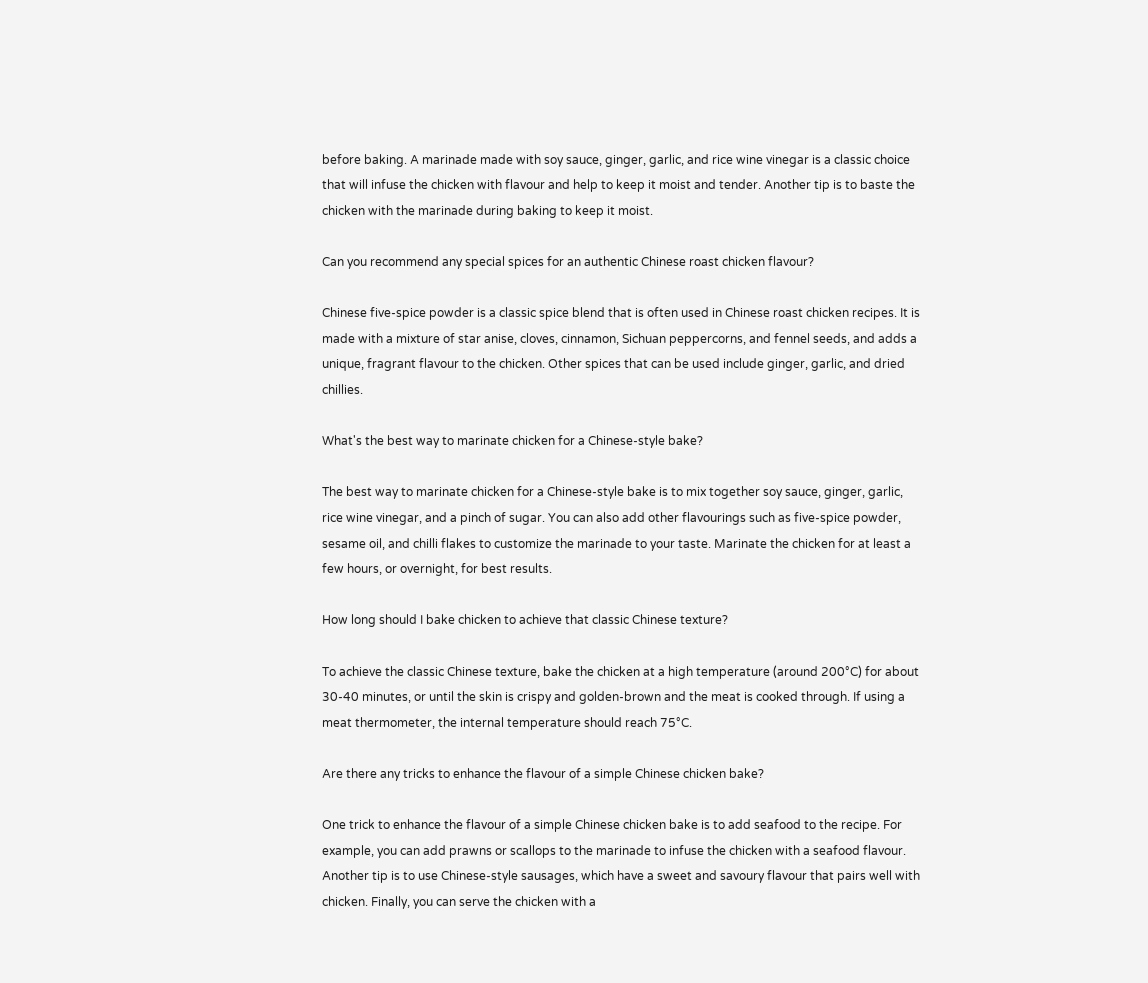before baking. A marinade made with soy sauce, ginger, garlic, and rice wine vinegar is a classic choice that will infuse the chicken with flavour and help to keep it moist and tender. Another tip is to baste the chicken with the marinade during baking to keep it moist.

Can you recommend any special spices for an authentic Chinese roast chicken flavour?

Chinese five-spice powder is a classic spice blend that is often used in Chinese roast chicken recipes. It is made with a mixture of star anise, cloves, cinnamon, Sichuan peppercorns, and fennel seeds, and adds a unique, fragrant flavour to the chicken. Other spices that can be used include ginger, garlic, and dried chillies.

What's the best way to marinate chicken for a Chinese-style bake?

The best way to marinate chicken for a Chinese-style bake is to mix together soy sauce, ginger, garlic, rice wine vinegar, and a pinch of sugar. You can also add other flavourings such as five-spice powder, sesame oil, and chilli flakes to customize the marinade to your taste. Marinate the chicken for at least a few hours, or overnight, for best results.

How long should I bake chicken to achieve that classic Chinese texture?

To achieve the classic Chinese texture, bake the chicken at a high temperature (around 200°C) for about 30-40 minutes, or until the skin is crispy and golden-brown and the meat is cooked through. If using a meat thermometer, the internal temperature should reach 75°C.

Are there any tricks to enhance the flavour of a simple Chinese chicken bake?

One trick to enhance the flavour of a simple Chinese chicken bake is to add seafood to the recipe. For example, you can add prawns or scallops to the marinade to infuse the chicken with a seafood flavour. Another tip is to use Chinese-style sausages, which have a sweet and savoury flavour that pairs well with chicken. Finally, you can serve the chicken with a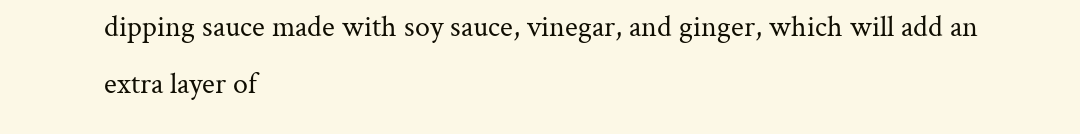dipping sauce made with soy sauce, vinegar, and ginger, which will add an extra layer of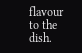flavour to the dish.